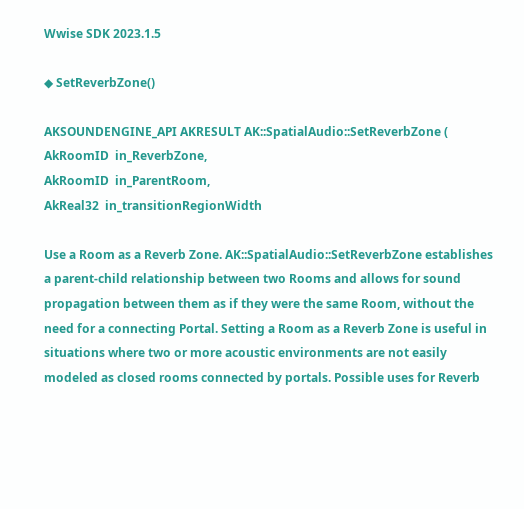Wwise SDK 2023.1.5

◆ SetReverbZone()

AKSOUNDENGINE_API AKRESULT AK::SpatialAudio::SetReverbZone ( AkRoomID  in_ReverbZone,
AkRoomID  in_ParentRoom,
AkReal32  in_transitionRegionWidth

Use a Room as a Reverb Zone. AK::SpatialAudio::SetReverbZone establishes a parent-child relationship between two Rooms and allows for sound propagation between them as if they were the same Room, without the need for a connecting Portal. Setting a Room as a Reverb Zone is useful in situations where two or more acoustic environments are not easily modeled as closed rooms connected by portals. Possible uses for Reverb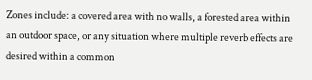Zones include: a covered area with no walls, a forested area within an outdoor space, or any situation where multiple reverb effects are desired within a common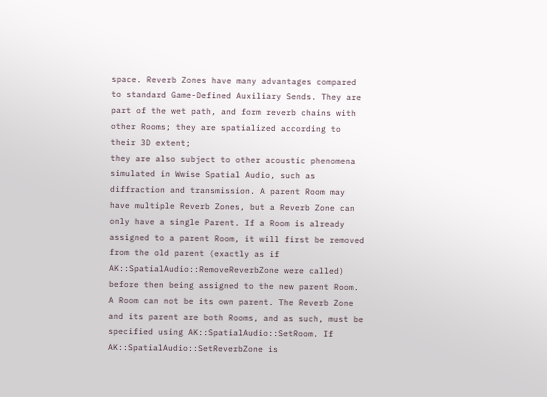space. Reverb Zones have many advantages compared to standard Game-Defined Auxiliary Sends. They are part of the wet path, and form reverb chains with other Rooms; they are spatialized according to their 3D extent;
they are also subject to other acoustic phenomena simulated in Wwise Spatial Audio, such as diffraction and transmission. A parent Room may have multiple Reverb Zones, but a Reverb Zone can only have a single Parent. If a Room is already assigned to a parent Room, it will first be removed from the old parent (exactly as if AK::SpatialAudio::RemoveReverbZone were called) before then being assigned to the new parent Room. A Room can not be its own parent. The Reverb Zone and its parent are both Rooms, and as such, must be specified using AK::SpatialAudio::SetRoom. If AK::SpatialAudio::SetReverbZone is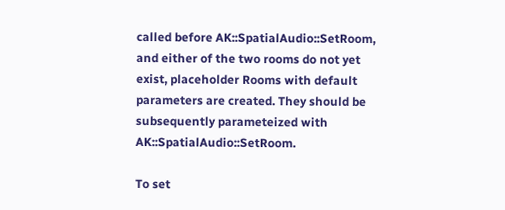called before AK::SpatialAudio::SetRoom, and either of the two rooms do not yet exist, placeholder Rooms with default parameters are created. They should be subsequently parameteized with AK::SpatialAudio::SetRoom.

To set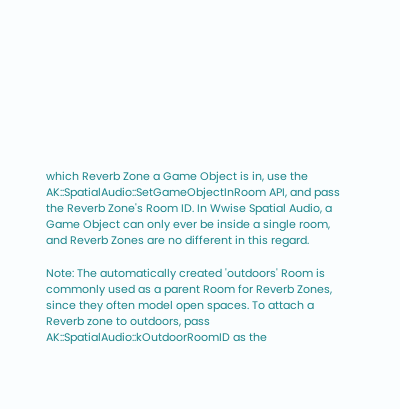which Reverb Zone a Game Object is in, use the AK::SpatialAudio::SetGameObjectInRoom API, and pass the Reverb Zone's Room ID. In Wwise Spatial Audio, a Game Object can only ever be inside a single room, and Reverb Zones are no different in this regard.

Note: The automatically created 'outdoors' Room is commonly used as a parent Room for Reverb Zones, since they often model open spaces. To attach a Reverb zone to outdoors, pass AK::SpatialAudio::kOutdoorRoomID as the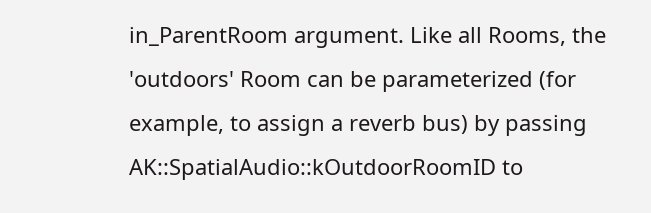in_ParentRoom argument. Like all Rooms, the 'outdoors' Room can be parameterized (for example, to assign a reverb bus) by passing AK::SpatialAudio::kOutdoorRoomID to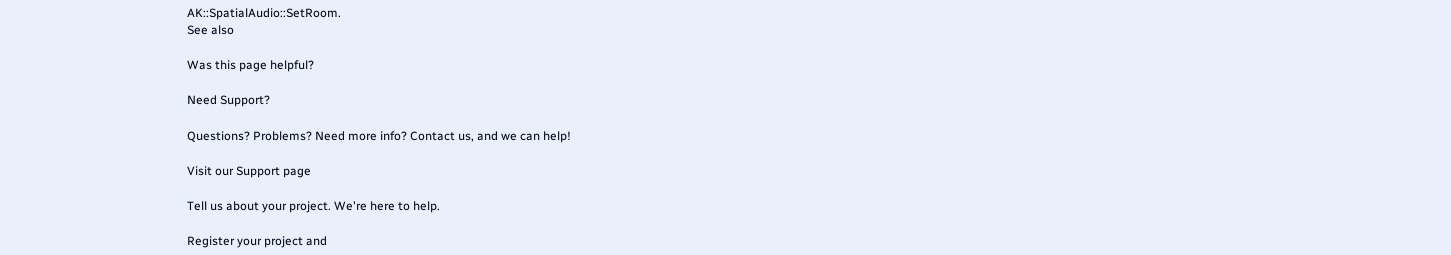AK::SpatialAudio::SetRoom.
See also

Was this page helpful?

Need Support?

Questions? Problems? Need more info? Contact us, and we can help!

Visit our Support page

Tell us about your project. We're here to help.

Register your project and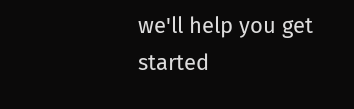we'll help you get started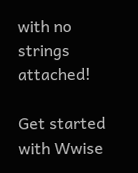with no strings attached!

Get started with Wwise